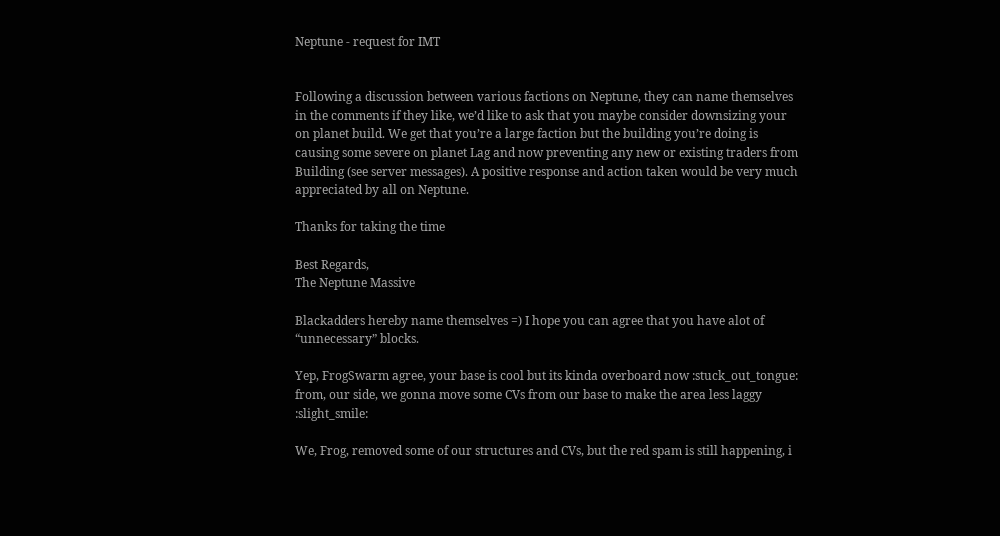Neptune - request for IMT


Following a discussion between various factions on Neptune, they can name themselves in the comments if they like, we’d like to ask that you maybe consider downsizing your on planet build. We get that you’re a large faction but the building you’re doing is causing some severe on planet Lag and now preventing any new or existing traders from Building (see server messages). A positive response and action taken would be very much appreciated by all on Neptune.

Thanks for taking the time

Best Regards,
The Neptune Massive

Blackadders hereby name themselves =) I hope you can agree that you have alot of “unnecessary” blocks.

Yep, FrogSwarm agree, your base is cool but its kinda overboard now :stuck_out_tongue:
from, our side, we gonna move some CVs from our base to make the area less laggy :slight_smile:

We, Frog, removed some of our structures and CVs, but the red spam is still happening, i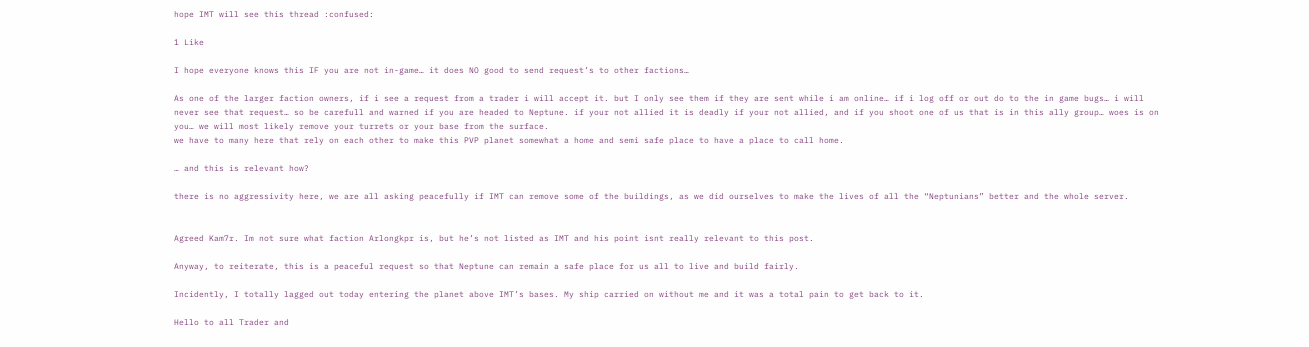hope IMT will see this thread :confused:

1 Like

I hope everyone knows this IF you are not in-game… it does NO good to send request’s to other factions…

As one of the larger faction owners, if i see a request from a trader i will accept it. but I only see them if they are sent while i am online… if i log off or out do to the in game bugs… i will never see that request… so be carefull and warned if you are headed to Neptune. if your not allied it is deadly if your not allied, and if you shoot one of us that is in this ally group… woes is on you… we will most likely remove your turrets or your base from the surface.
we have to many here that rely on each other to make this PVP planet somewhat a home and semi safe place to have a place to call home.

… and this is relevant how?

there is no aggressivity here, we are all asking peacefully if IMT can remove some of the buildings, as we did ourselves to make the lives of all the “Neptunians” better and the whole server.


Agreed Kam7r. Im not sure what faction Arlongkpr is, but he’s not listed as IMT and his point isnt really relevant to this post.

Anyway, to reiterate, this is a peaceful request so that Neptune can remain a safe place for us all to live and build fairly.

Incidently, I totally lagged out today entering the planet above IMT’s bases. My ship carried on without me and it was a total pain to get back to it.

Hello to all Trader and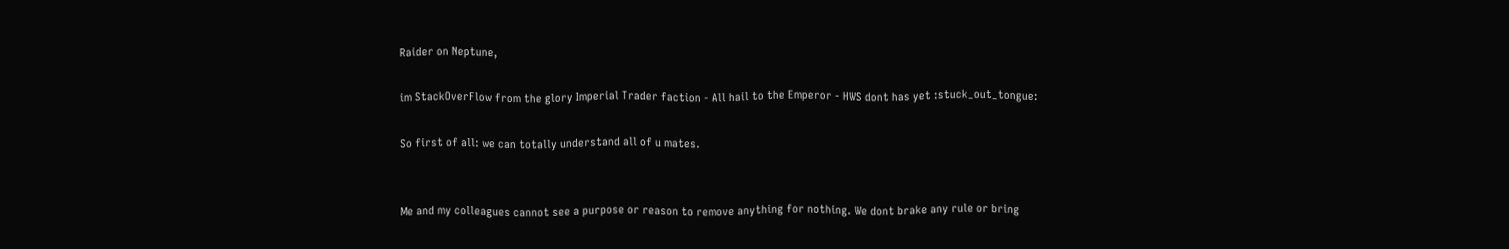Raider on Neptune,

im StackOverFlow from the glory Imperial Trader faction - All hail to the Emperor - HWS dont has yet :stuck_out_tongue:

So first of all: we can totally understand all of u mates.


Me and my colleagues cannot see a purpose or reason to remove anything for nothing. We dont brake any rule or bring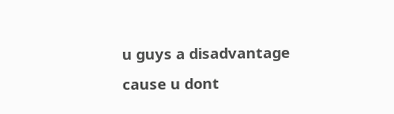u guys a disadvantage cause u dont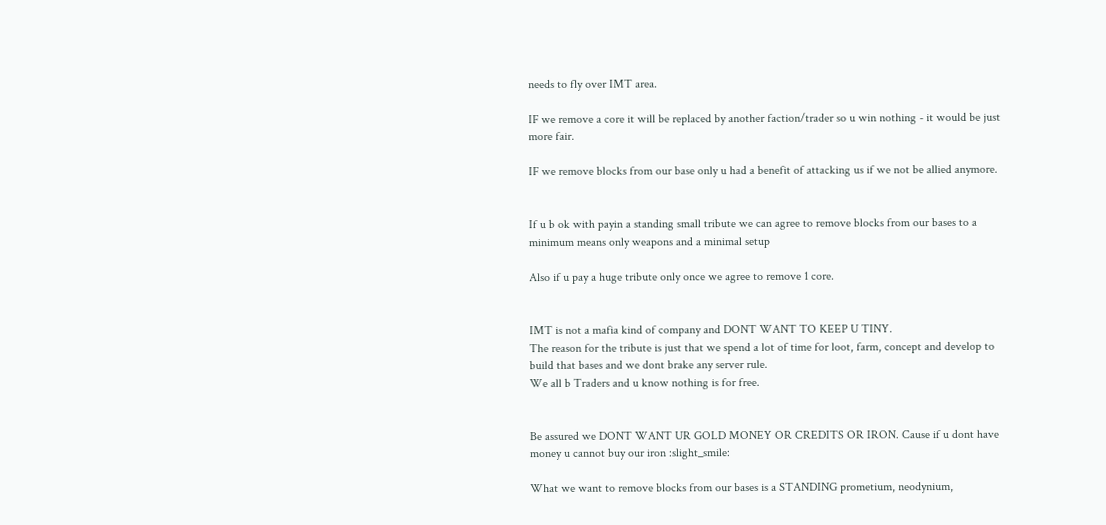needs to fly over IMT area.

IF we remove a core it will be replaced by another faction/trader so u win nothing - it would be just more fair.

IF we remove blocks from our base only u had a benefit of attacking us if we not be allied anymore.


If u b ok with payin a standing small tribute we can agree to remove blocks from our bases to a minimum means only weapons and a minimal setup

Also if u pay a huge tribute only once we agree to remove 1 core.


IMT is not a mafia kind of company and DONT WANT TO KEEP U TINY.
The reason for the tribute is just that we spend a lot of time for loot, farm, concept and develop to build that bases and we dont brake any server rule.
We all b Traders and u know nothing is for free.


Be assured we DONT WANT UR GOLD MONEY OR CREDITS OR IRON. Cause if u dont have money u cannot buy our iron :slight_smile:

What we want to remove blocks from our bases is a STANDING prometium, neodynium,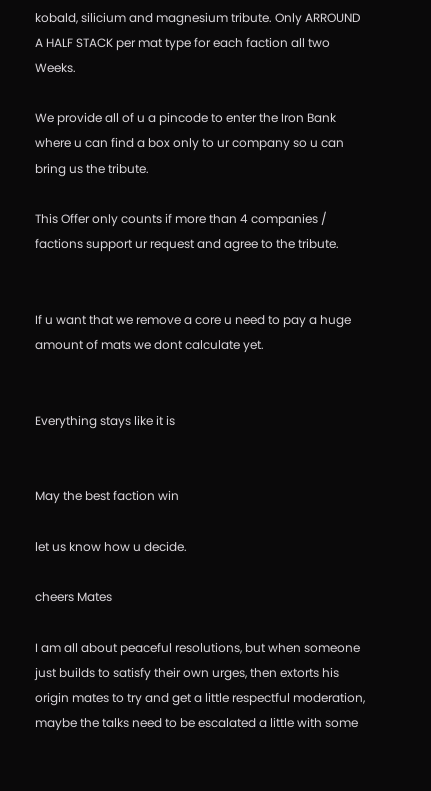kobald, silicium and magnesium tribute. Only ARROUND A HALF STACK per mat type for each faction all two Weeks.

We provide all of u a pincode to enter the Iron Bank where u can find a box only to ur company so u can bring us the tribute.

This Offer only counts if more than 4 companies / factions support ur request and agree to the tribute.


If u want that we remove a core u need to pay a huge amount of mats we dont calculate yet.


Everything stays like it is


May the best faction win

let us know how u decide.

cheers Mates

I am all about peaceful resolutions, but when someone just builds to satisfy their own urges, then extorts his origin mates to try and get a little respectful moderation, maybe the talks need to be escalated a little with some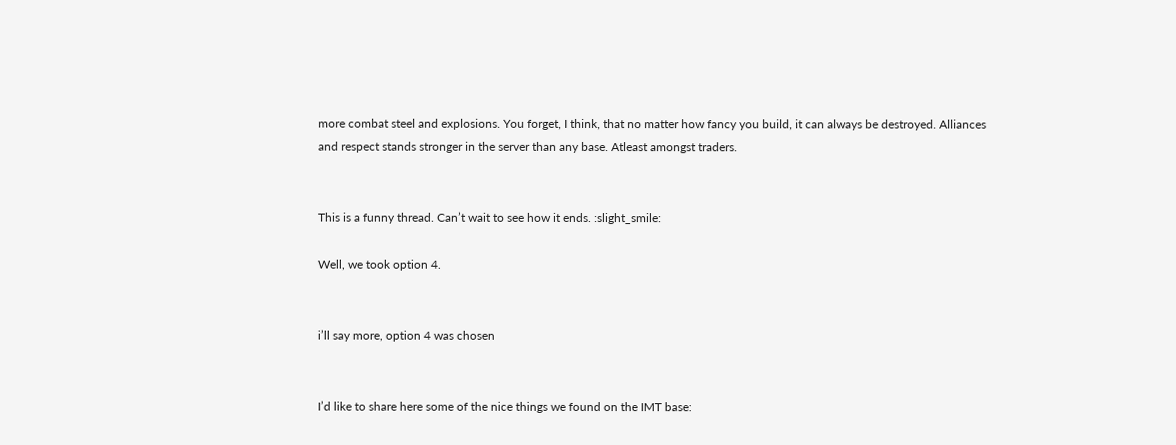more combat steel and explosions. You forget, I think, that no matter how fancy you build, it can always be destroyed. Alliances and respect stands stronger in the server than any base. Atleast amongst traders.


This is a funny thread. Can’t wait to see how it ends. :slight_smile:

Well, we took option 4.


i’ll say more, option 4 was chosen


I’d like to share here some of the nice things we found on the IMT base: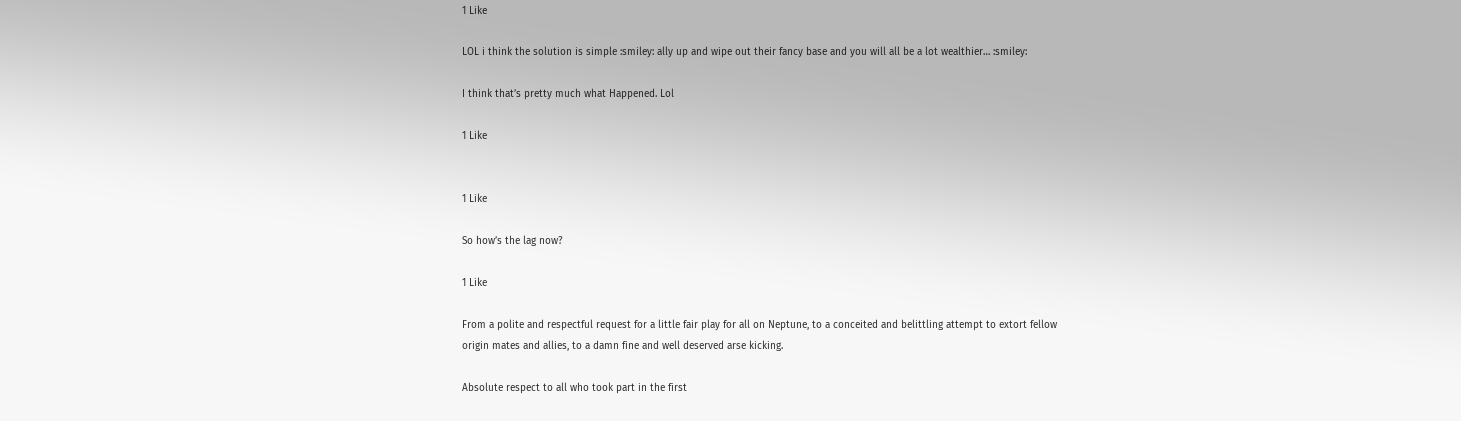1 Like

LOL i think the solution is simple :smiley: ally up and wipe out their fancy base and you will all be a lot wealthier… :smiley:

I think that’s pretty much what Happened. Lol

1 Like


1 Like

So how’s the lag now?

1 Like

From a polite and respectful request for a little fair play for all on Neptune, to a conceited and belittling attempt to extort fellow origin mates and allies, to a damn fine and well deserved arse kicking.

Absolute respect to all who took part in the first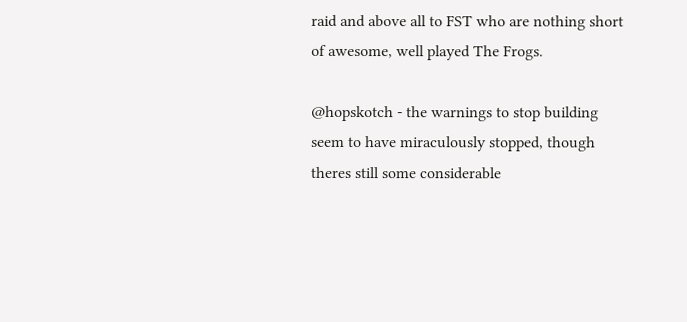raid and above all to FST who are nothing short of awesome, well played The Frogs.

@hopskotch - the warnings to stop building seem to have miraculously stopped, though theres still some considerable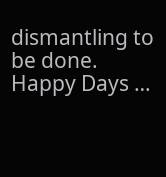dismantling to be done. Happy Days …